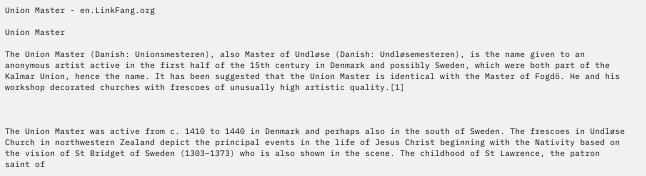Union Master - en.LinkFang.org

Union Master

The Union Master (Danish: Unionsmesteren), also Master of Undløse (Danish: Undløsemesteren), is the name given to an anonymous artist active in the first half of the 15th century in Denmark and possibly Sweden, which were both part of the Kalmar Union, hence the name. It has been suggested that the Union Master is identical with the Master of Fogdö. He and his workshop decorated churches with frescoes of unusually high artistic quality.[1]



The Union Master was active from c. 1410 to 1440 in Denmark and perhaps also in the south of Sweden. The frescoes in Undløse Church in northwestern Zealand depict the principal events in the life of Jesus Christ beginning with the Nativity based on the vision of St Bridget of Sweden (1303–1373) who is also shown in the scene. The childhood of St Lawrence, the patron saint of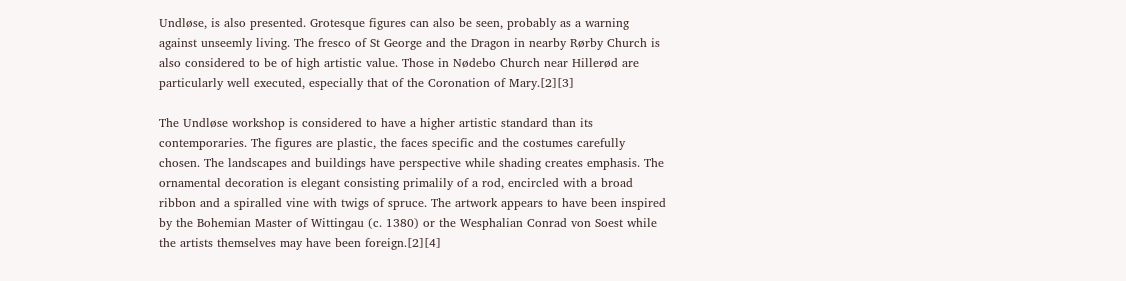Undløse, is also presented. Grotesque figures can also be seen, probably as a warning against unseemly living. The fresco of St George and the Dragon in nearby Rørby Church is also considered to be of high artistic value. Those in Nødebo Church near Hillerød are particularly well executed, especially that of the Coronation of Mary.[2][3]

The Undløse workshop is considered to have a higher artistic standard than its contemporaries. The figures are plastic, the faces specific and the costumes carefully chosen. The landscapes and buildings have perspective while shading creates emphasis. The ornamental decoration is elegant consisting primalily of a rod, encircled with a broad ribbon and a spiralled vine with twigs of spruce. The artwork appears to have been inspired by the Bohemian Master of Wittingau (c. 1380) or the Wesphalian Conrad von Soest while the artists themselves may have been foreign.[2][4]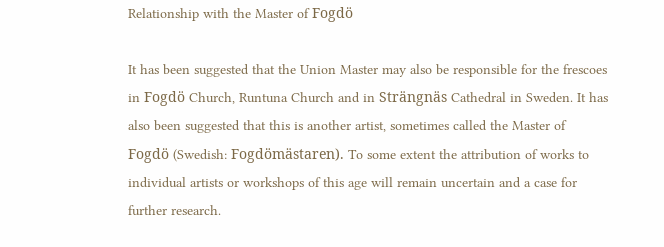Relationship with the Master of Fogdö

It has been suggested that the Union Master may also be responsible for the frescoes in Fogdö Church, Runtuna Church and in Strängnäs Cathedral in Sweden. It has also been suggested that this is another artist, sometimes called the Master of Fogdö (Swedish: Fogdömästaren). To some extent the attribution of works to individual artists or workshops of this age will remain uncertain and a case for further research.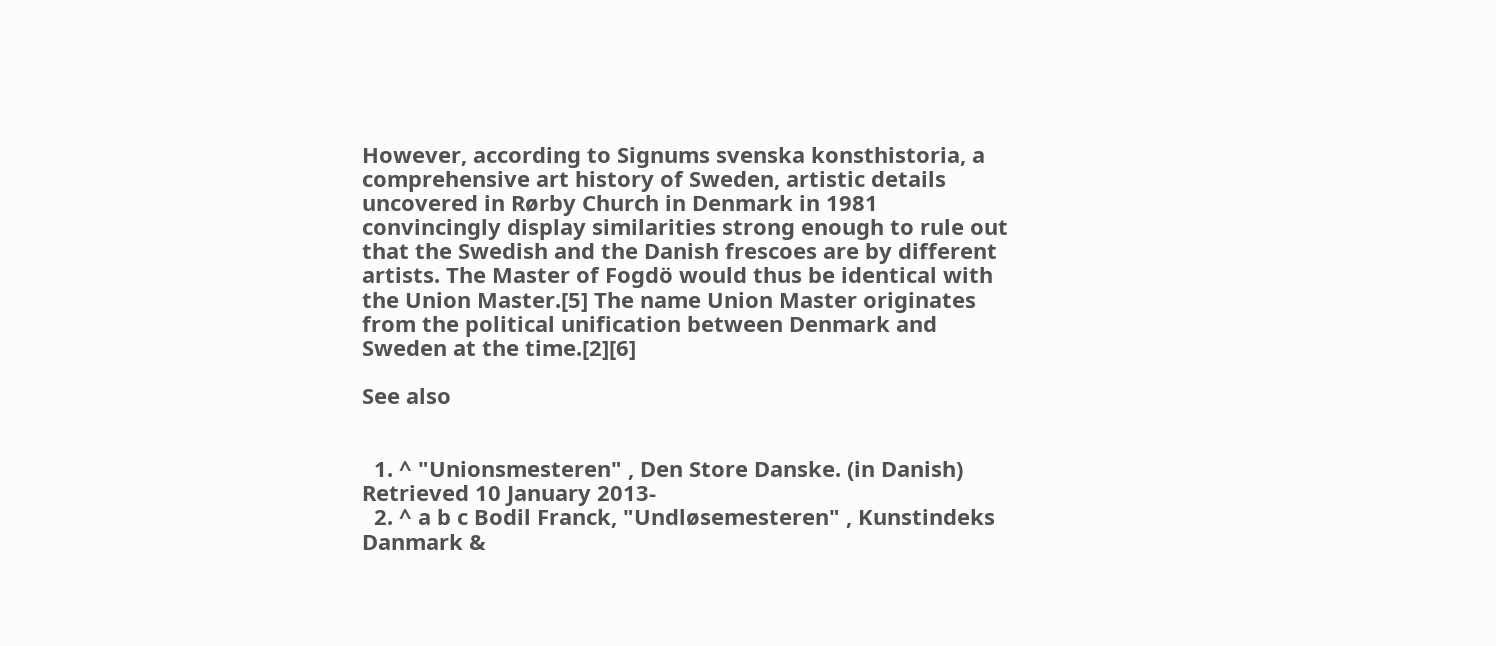However, according to Signums svenska konsthistoria, a comprehensive art history of Sweden, artistic details uncovered in Rørby Church in Denmark in 1981 convincingly display similarities strong enough to rule out that the Swedish and the Danish frescoes are by different artists. The Master of Fogdö would thus be identical with the Union Master.[5] The name Union Master originates from the political unification between Denmark and Sweden at the time.[2][6]

See also


  1. ^ "Unionsmesteren" , Den Store Danske. (in Danish) Retrieved 10 January 2013-
  2. ^ a b c Bodil Franck, "Undløsemesteren" , Kunstindeks Danmark &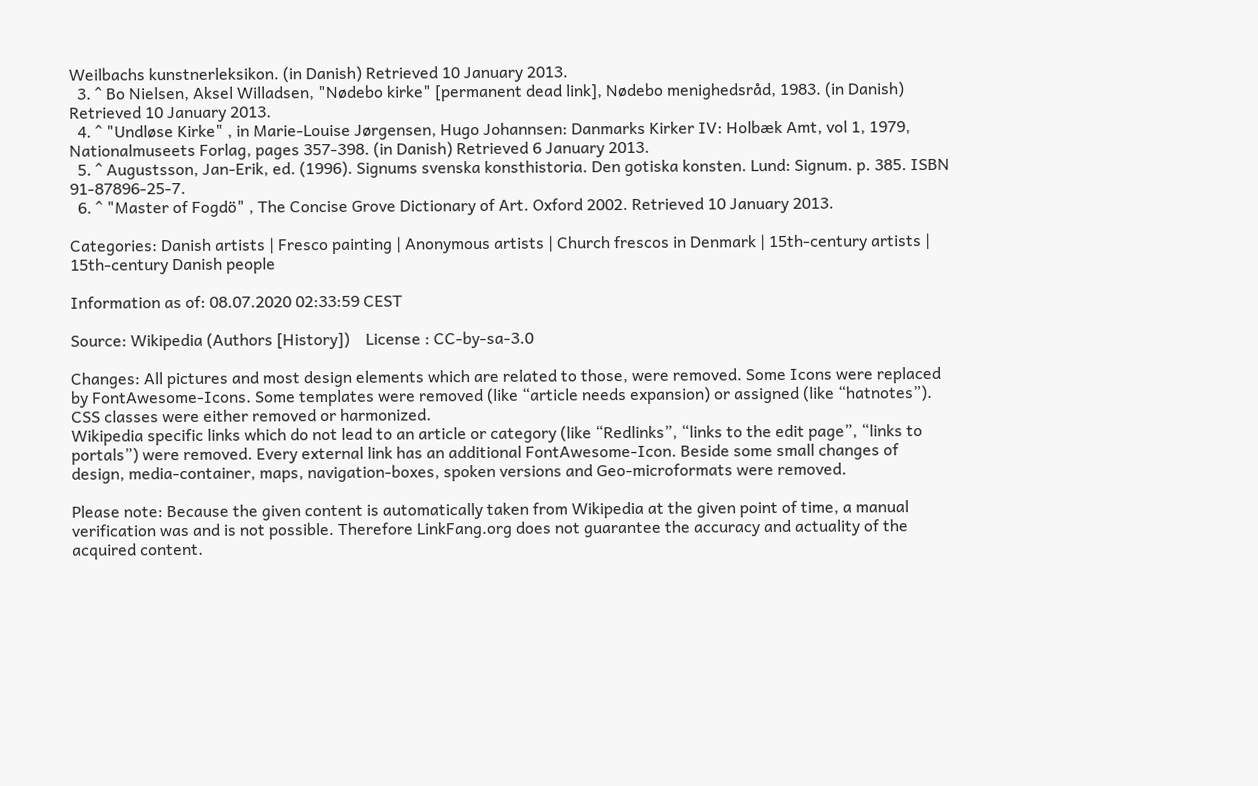Weilbachs kunstnerleksikon. (in Danish) Retrieved 10 January 2013.
  3. ^ Bo Nielsen, Aksel Willadsen, "Nødebo kirke" [permanent dead link], Nødebo menighedsråd, 1983. (in Danish) Retrieved 10 January 2013.
  4. ^ "Undløse Kirke" , in Marie-Louise Jørgensen, Hugo Johannsen: Danmarks Kirker IV: Holbæk Amt, vol 1, 1979, Nationalmuseets Forlag, pages 357-398. (in Danish) Retrieved 6 January 2013.
  5. ^ Augustsson, Jan-Erik, ed. (1996). Signums svenska konsthistoria. Den gotiska konsten. Lund: Signum. p. 385. ISBN 91-87896-25-7.
  6. ^ "Master of Fogdö" , The Concise Grove Dictionary of Art. Oxford 2002. Retrieved 10 January 2013.

Categories: Danish artists | Fresco painting | Anonymous artists | Church frescos in Denmark | 15th-century artists | 15th-century Danish people

Information as of: 08.07.2020 02:33:59 CEST

Source: Wikipedia (Authors [History])    License : CC-by-sa-3.0

Changes: All pictures and most design elements which are related to those, were removed. Some Icons were replaced by FontAwesome-Icons. Some templates were removed (like “article needs expansion) or assigned (like “hatnotes”). CSS classes were either removed or harmonized.
Wikipedia specific links which do not lead to an article or category (like “Redlinks”, “links to the edit page”, “links to portals”) were removed. Every external link has an additional FontAwesome-Icon. Beside some small changes of design, media-container, maps, navigation-boxes, spoken versions and Geo-microformats were removed.

Please note: Because the given content is automatically taken from Wikipedia at the given point of time, a manual verification was and is not possible. Therefore LinkFang.org does not guarantee the accuracy and actuality of the acquired content.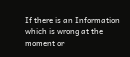If there is an Information which is wrong at the moment or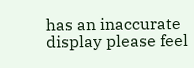has an inaccurate display please feel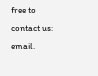free to contact us: email.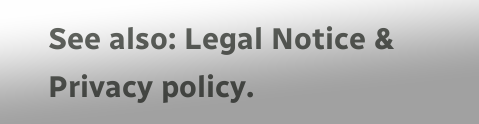See also: Legal Notice & Privacy policy.